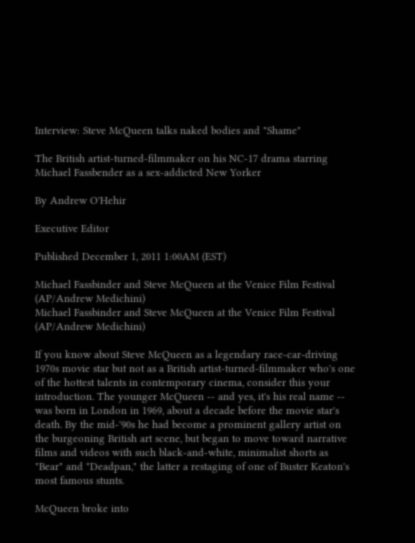Interview: Steve McQueen talks naked bodies and "Shame"

The British artist-turned-filmmaker on his NC-17 drama starring Michael Fassbender as a sex-addicted New Yorker

By Andrew O'Hehir

Executive Editor

Published December 1, 2011 1:00AM (EST)

Michael Fassbinder and Steve McQueen at the Venice Film Festival   (AP/Andrew Medichini)
Michael Fassbinder and Steve McQueen at the Venice Film Festival (AP/Andrew Medichini)

If you know about Steve McQueen as a legendary race-car-driving 1970s movie star but not as a British artist-turned-filmmaker who's one of the hottest talents in contemporary cinema, consider this your introduction. The younger McQueen -- and yes, it's his real name -- was born in London in 1969, about a decade before the movie star's death. By the mid-'90s he had become a prominent gallery artist on the burgeoning British art scene, but began to move toward narrative films and videos with such black-and-white, minimalist shorts as "Bear" and "Deadpan," the latter a restaging of one of Buster Keaton's most famous stunts.

McQueen broke into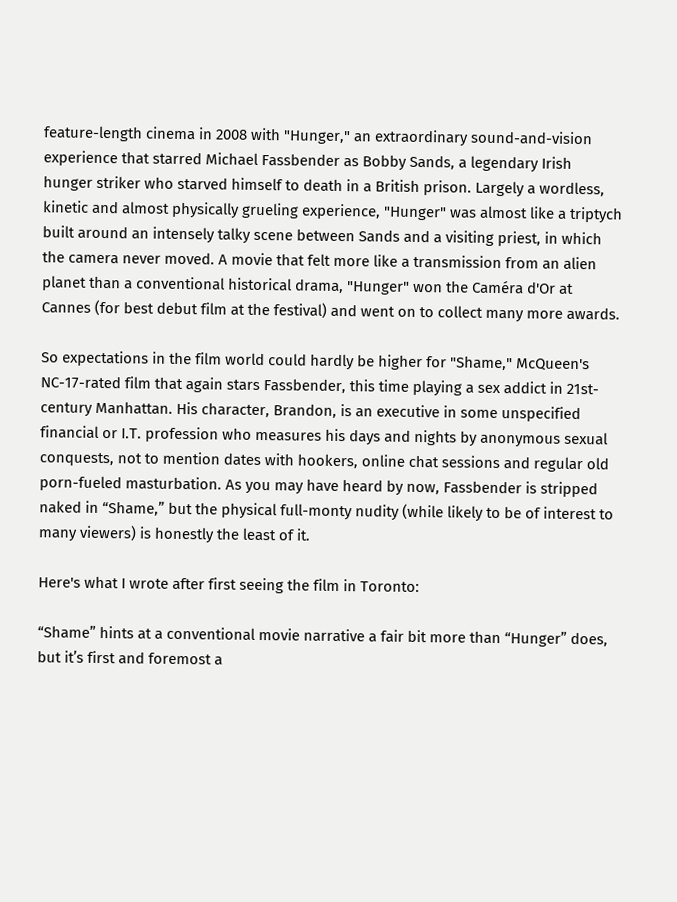feature-length cinema in 2008 with "Hunger," an extraordinary sound-and-vision experience that starred Michael Fassbender as Bobby Sands, a legendary Irish hunger striker who starved himself to death in a British prison. Largely a wordless, kinetic and almost physically grueling experience, "Hunger" was almost like a triptych built around an intensely talky scene between Sands and a visiting priest, in which the camera never moved. A movie that felt more like a transmission from an alien planet than a conventional historical drama, "Hunger" won the Caméra d'Or at Cannes (for best debut film at the festival) and went on to collect many more awards.

So expectations in the film world could hardly be higher for "Shame," McQueen's NC-17-rated film that again stars Fassbender, this time playing a sex addict in 21st-century Manhattan. His character, Brandon, is an executive in some unspecified financial or I.T. profession who measures his days and nights by anonymous sexual conquests, not to mention dates with hookers, online chat sessions and regular old porn-fueled masturbation. As you may have heard by now, Fassbender is stripped naked in “Shame,” but the physical full-monty nudity (while likely to be of interest to many viewers) is honestly the least of it.

Here's what I wrote after first seeing the film in Toronto:

“Shame” hints at a conventional movie narrative a fair bit more than “Hunger” does, but it’s first and foremost a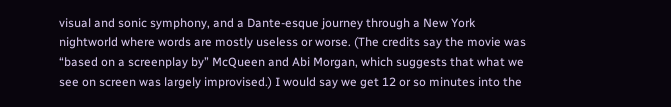visual and sonic symphony, and a Dante-esque journey through a New York nightworld where words are mostly useless or worse. (The credits say the movie was “based on a screenplay by” McQueen and Abi Morgan, which suggests that what we see on screen was largely improvised.) I would say we get 12 or so minutes into the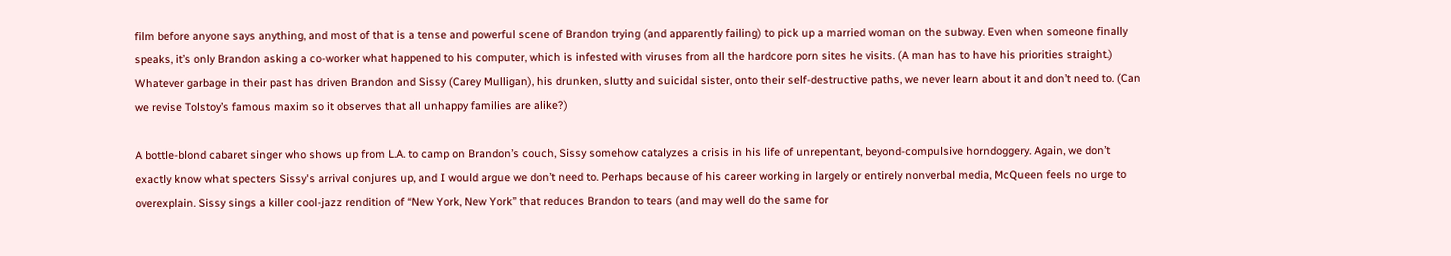film before anyone says anything, and most of that is a tense and powerful scene of Brandon trying (and apparently failing) to pick up a married woman on the subway. Even when someone finally speaks, it’s only Brandon asking a co-worker what happened to his computer, which is infested with viruses from all the hardcore porn sites he visits. (A man has to have his priorities straight.) Whatever garbage in their past has driven Brandon and Sissy (Carey Mulligan), his drunken, slutty and suicidal sister, onto their self-destructive paths, we never learn about it and don’t need to. (Can we revise Tolstoy’s famous maxim so it observes that all unhappy families are alike?)

A bottle-blond cabaret singer who shows up from L.A. to camp on Brandon’s couch, Sissy somehow catalyzes a crisis in his life of unrepentant, beyond-compulsive horndoggery. Again, we don’t exactly know what specters Sissy's arrival conjures up, and I would argue we don’t need to. Perhaps because of his career working in largely or entirely nonverbal media, McQueen feels no urge to overexplain. Sissy sings a killer cool-jazz rendition of “New York, New York” that reduces Brandon to tears (and may well do the same for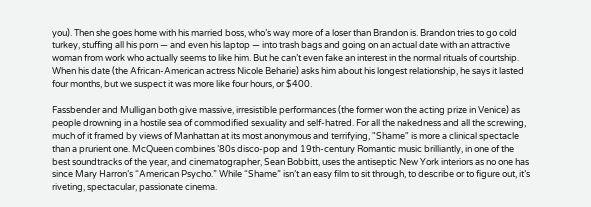you). Then she goes home with his married boss, who’s way more of a loser than Brandon is. Brandon tries to go cold turkey, stuffing all his porn — and even his laptop — into trash bags and going on an actual date with an attractive woman from work who actually seems to like him. But he can’t even fake an interest in the normal rituals of courtship. When his date (the African-American actress Nicole Beharie) asks him about his longest relationship, he says it lasted four months, but we suspect it was more like four hours, or $400.

Fassbender and Mulligan both give massive, irresistible performances (the former won the acting prize in Venice) as people drowning in a hostile sea of commodified sexuality and self-hatred. For all the nakedness and all the screwing, much of it framed by views of Manhattan at its most anonymous and terrifying, "Shame" is more a clinical spectacle than a prurient one. McQueen combines ’80s disco-pop and 19th-century Romantic music brilliantly, in one of the best soundtracks of the year, and cinematographer, Sean Bobbitt, uses the antiseptic New York interiors as no one has since Mary Harron’s “American Psycho.” While “Shame” isn’t an easy film to sit through, to describe or to figure out, it’s riveting, spectacular, passionate cinema.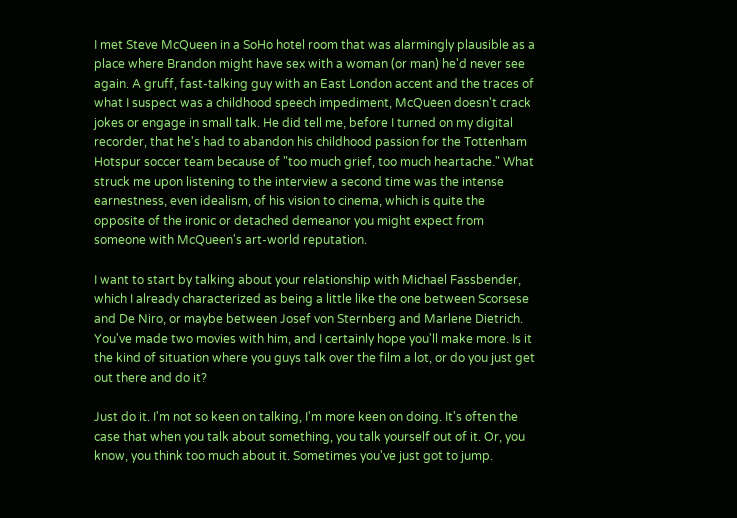I met Steve McQueen in a SoHo hotel room that was alarmingly plausible as a place where Brandon might have sex with a woman (or man) he'd never see again. A gruff, fast-talking guy with an East London accent and the traces of what I suspect was a childhood speech impediment, McQueen doesn't crack jokes or engage in small talk. He did tell me, before I turned on my digital recorder, that he's had to abandon his childhood passion for the Tottenham Hotspur soccer team because of "too much grief, too much heartache." What struck me upon listening to the interview a second time was the intense earnestness, even idealism, of his vision to cinema, which is quite the opposite of the ironic or detached demeanor you might expect from someone with McQueen's art-world reputation.

I want to start by talking about your relationship with Michael Fassbender, which I already characterized as being a little like the one between Scorsese and De Niro, or maybe between Josef von Sternberg and Marlene Dietrich. You've made two movies with him, and I certainly hope you'll make more. Is it the kind of situation where you guys talk over the film a lot, or do you just get out there and do it?

Just do it. I'm not so keen on talking, I'm more keen on doing. It's often the case that when you talk about something, you talk yourself out of it. Or, you know, you think too much about it. Sometimes you've just got to jump.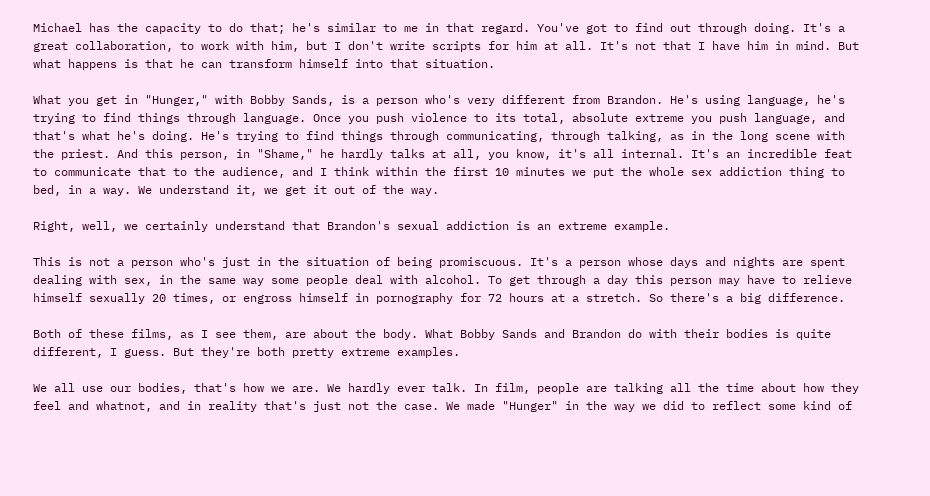Michael has the capacity to do that; he's similar to me in that regard. You've got to find out through doing. It's a great collaboration, to work with him, but I don't write scripts for him at all. It's not that I have him in mind. But what happens is that he can transform himself into that situation.

What you get in "Hunger," with Bobby Sands, is a person who's very different from Brandon. He's using language, he's trying to find things through language. Once you push violence to its total, absolute extreme you push language, and that's what he's doing. He's trying to find things through communicating, through talking, as in the long scene with the priest. And this person, in "Shame," he hardly talks at all, you know, it's all internal. It's an incredible feat to communicate that to the audience, and I think within the first 10 minutes we put the whole sex addiction thing to bed, in a way. We understand it, we get it out of the way.

Right, well, we certainly understand that Brandon's sexual addiction is an extreme example.

This is not a person who's just in the situation of being promiscuous. It's a person whose days and nights are spent dealing with sex, in the same way some people deal with alcohol. To get through a day this person may have to relieve himself sexually 20 times, or engross himself in pornography for 72 hours at a stretch. So there's a big difference.

Both of these films, as I see them, are about the body. What Bobby Sands and Brandon do with their bodies is quite different, I guess. But they're both pretty extreme examples.

We all use our bodies, that's how we are. We hardly ever talk. In film, people are talking all the time about how they feel and whatnot, and in reality that's just not the case. We made "Hunger" in the way we did to reflect some kind of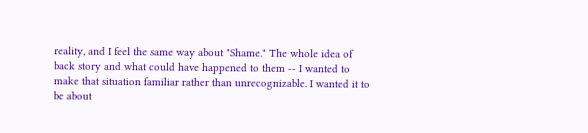reality, and I feel the same way about "Shame." The whole idea of back story and what could have happened to them -- I wanted to make that situation familiar rather than unrecognizable. I wanted it to be about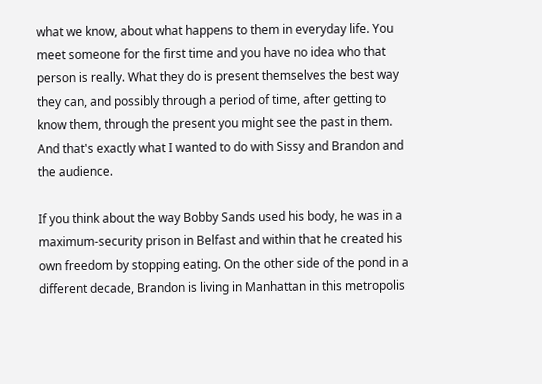what we know, about what happens to them in everyday life. You meet someone for the first time and you have no idea who that person is really. What they do is present themselves the best way they can, and possibly through a period of time, after getting to know them, through the present you might see the past in them. And that's exactly what I wanted to do with Sissy and Brandon and the audience.

If you think about the way Bobby Sands used his body, he was in a maximum-security prison in Belfast and within that he created his own freedom by stopping eating. On the other side of the pond in a different decade, Brandon is living in Manhattan in this metropolis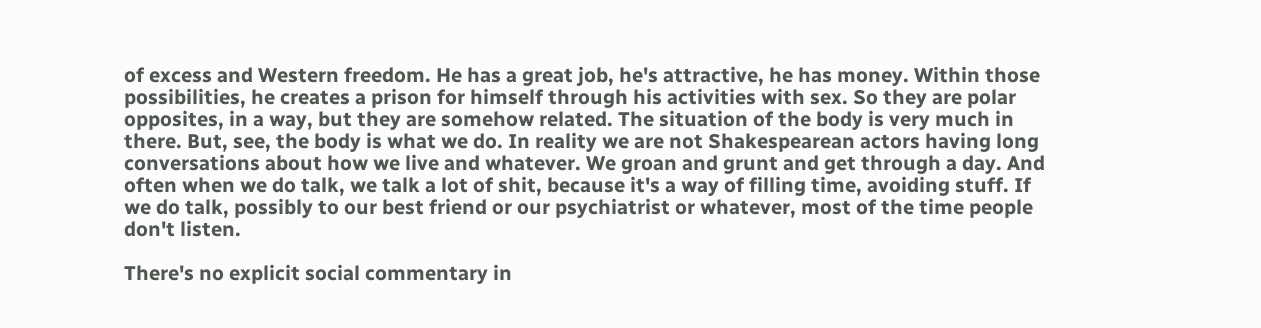of excess and Western freedom. He has a great job, he's attractive, he has money. Within those possibilities, he creates a prison for himself through his activities with sex. So they are polar opposites, in a way, but they are somehow related. The situation of the body is very much in there. But, see, the body is what we do. In reality we are not Shakespearean actors having long conversations about how we live and whatever. We groan and grunt and get through a day. And often when we do talk, we talk a lot of shit, because it's a way of filling time, avoiding stuff. If we do talk, possibly to our best friend or our psychiatrist or whatever, most of the time people don't listen.

There's no explicit social commentary in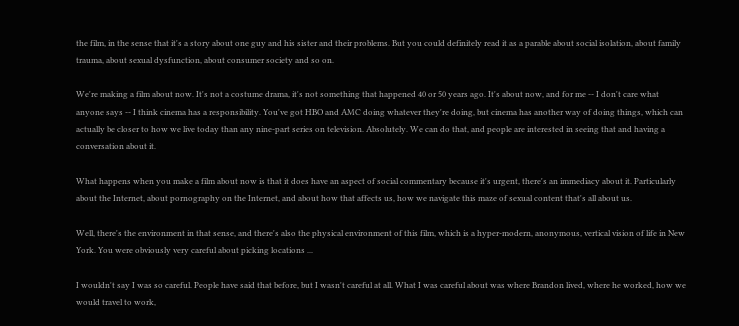the film, in the sense that it's a story about one guy and his sister and their problems. But you could definitely read it as a parable about social isolation, about family trauma, about sexual dysfunction, about consumer society and so on.

We're making a film about now. It's not a costume drama, it's not something that happened 40 or 50 years ago. It's about now, and for me -- I don't care what anyone says -- I think cinema has a responsibility. You've got HBO and AMC doing whatever they're doing, but cinema has another way of doing things, which can actually be closer to how we live today than any nine-part series on television. Absolutely. We can do that, and people are interested in seeing that and having a conversation about it.

What happens when you make a film about now is that it does have an aspect of social commentary because it's urgent, there's an immediacy about it. Particularly about the Internet, about pornography on the Internet, and about how that affects us, how we navigate this maze of sexual content that's all about us.

Well, there's the environment in that sense, and there's also the physical environment of this film, which is a hyper-modern, anonymous, vertical vision of life in New York. You were obviously very careful about picking locations ...

I wouldn't say I was so careful. People have said that before, but I wasn't careful at all. What I was careful about was where Brandon lived, where he worked, how we would travel to work,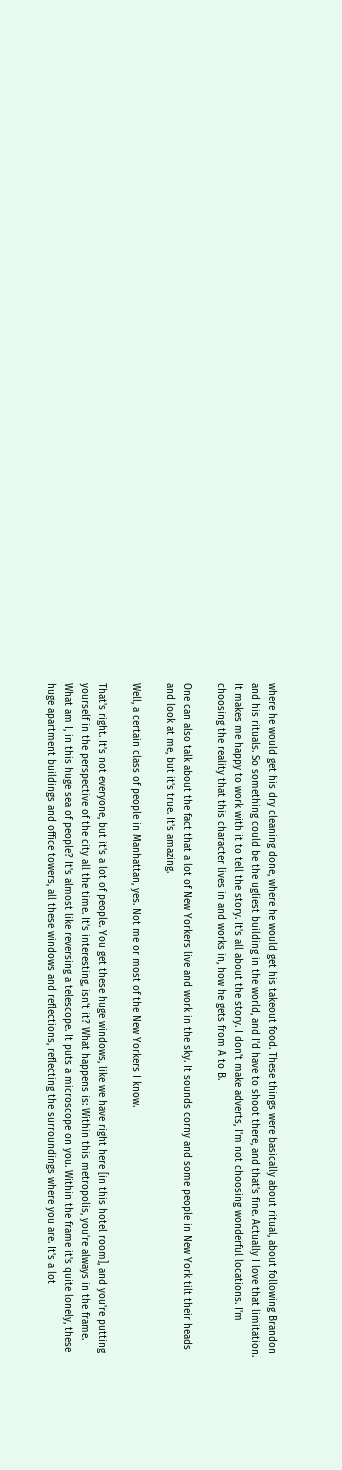where he would get his dry cleaning done, where he would get his takeout food. These things were basically about ritual, about following Brandon and his rituals. So something could be the ugliest building in the world, and I'd have to shoot there, and that's fine. Actually I love that limitation. It makes me happy to work with it to tell the story. It's all about the story. I don't make adverts, I'm not choosing wonderful locations. I'm choosing the reality that this character lives in and works in, how he gets from A to B.

One can also talk about the fact that a lot of New Yorkers live and work in the sky. It sounds corny and some people in New York tilt their heads and look at me, but it's true. It's amazing.

Well, a certain class of people in Manhattan, yes. Not me or most of the New Yorkers I know.

That's right. It's not everyone, but it's a lot of people. You get these huge windows, like we have right here [in this hotel room], and you're putting yourself in the perspective of the city all the time. It's interesting, isn't it? What happens is: Within this metropolis, you're always in the frame. What am I, in this huge sea of people? It's almost like reversing a telescope. It puts a microscope on you. Within the frame it's quite lonely, these huge apartment buildings and office towers, all these windows and reflections, reflecting the surroundings where you are. It's a lot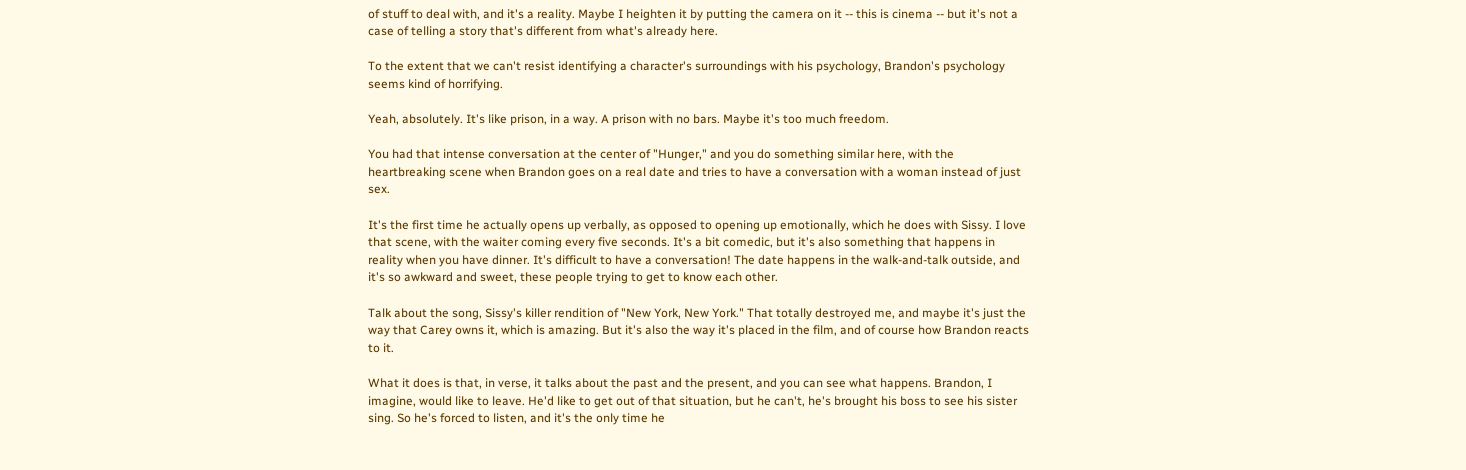of stuff to deal with, and it's a reality. Maybe I heighten it by putting the camera on it -- this is cinema -- but it's not a case of telling a story that's different from what's already here.

To the extent that we can't resist identifying a character's surroundings with his psychology, Brandon's psychology seems kind of horrifying.

Yeah, absolutely. It's like prison, in a way. A prison with no bars. Maybe it's too much freedom.

You had that intense conversation at the center of "Hunger," and you do something similar here, with the heartbreaking scene when Brandon goes on a real date and tries to have a conversation with a woman instead of just sex.

It's the first time he actually opens up verbally, as opposed to opening up emotionally, which he does with Sissy. I love that scene, with the waiter coming every five seconds. It's a bit comedic, but it's also something that happens in reality when you have dinner. It's difficult to have a conversation! The date happens in the walk-and-talk outside, and it's so awkward and sweet, these people trying to get to know each other.

Talk about the song, Sissy's killer rendition of "New York, New York." That totally destroyed me, and maybe it's just the way that Carey owns it, which is amazing. But it's also the way it's placed in the film, and of course how Brandon reacts to it.

What it does is that, in verse, it talks about the past and the present, and you can see what happens. Brandon, I imagine, would like to leave. He'd like to get out of that situation, but he can't, he's brought his boss to see his sister sing. So he's forced to listen, and it's the only time he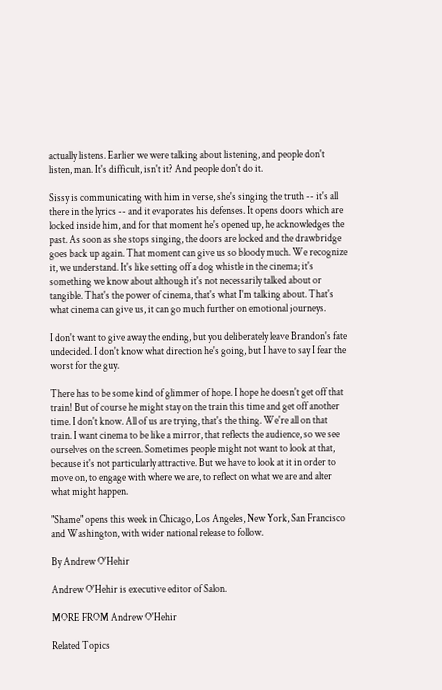actually listens. Earlier we were talking about listening, and people don't listen, man. It's difficult, isn't it? And people don't do it.

Sissy is communicating with him in verse, she's singing the truth -- it's all there in the lyrics -- and it evaporates his defenses. It opens doors which are locked inside him, and for that moment he's opened up, he acknowledges the past. As soon as she stops singing, the doors are locked and the drawbridge goes back up again. That moment can give us so bloody much. We recognize it, we understand. It's like setting off a dog whistle in the cinema; it's something we know about although it's not necessarily talked about or tangible. That's the power of cinema, that's what I'm talking about. That's what cinema can give us, it can go much further on emotional journeys.

I don't want to give away the ending, but you deliberately leave Brandon's fate undecided. I don't know what direction he's going, but I have to say I fear the worst for the guy.

There has to be some kind of glimmer of hope. I hope he doesn't get off that train! But of course he might stay on the train this time and get off another time. I don't know. All of us are trying, that's the thing. We're all on that train. I want cinema to be like a mirror, that reflects the audience, so we see ourselves on the screen. Sometimes people might not want to look at that, because it's not particularly attractive. But we have to look at it in order to move on, to engage with where we are, to reflect on what we are and alter what might happen.

"Shame" opens this week in Chicago, Los Angeles, New York, San Francisco and Washington, with wider national release to follow.

By Andrew O'Hehir

Andrew O'Hehir is executive editor of Salon.

MORE FROM Andrew O'Hehir

Related Topics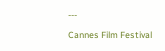---

Cannes Film Festival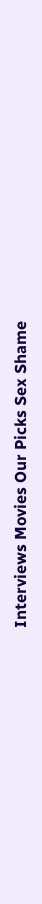Interviews Movies Our Picks Sex Shame